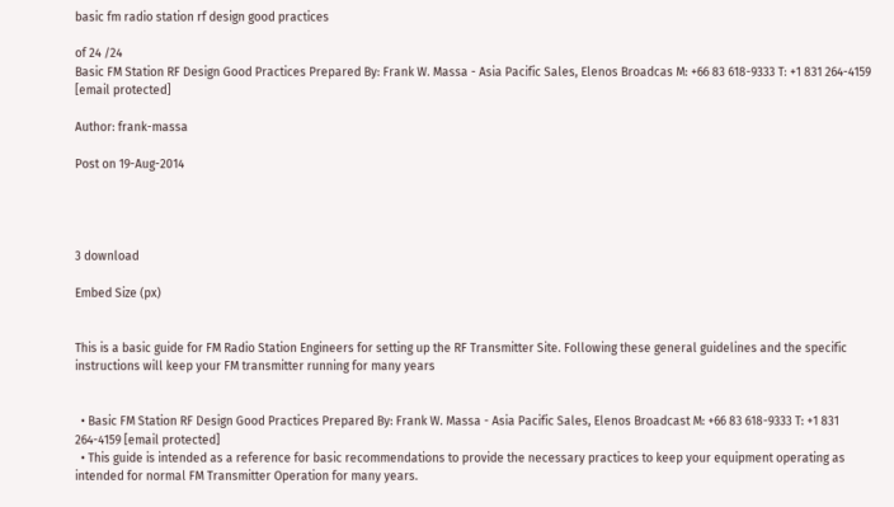basic fm radio station rf design good practices

of 24 /24
Basic FM Station RF Design Good Practices Prepared By: Frank W. Massa - Asia Pacific Sales, Elenos Broadcas M: +66 83 618-9333 T: +1 831 264-4159 [email protected]

Author: frank-massa

Post on 19-Aug-2014




3 download

Embed Size (px)


This is a basic guide for FM Radio Station Engineers for setting up the RF Transmitter Site. Following these general guidelines and the specific instructions will keep your FM transmitter running for many years


  • Basic FM Station RF Design Good Practices Prepared By: Frank W. Massa - Asia Pacific Sales, Elenos Broadcast M: +66 83 618-9333 T: +1 831 264-4159 [email protected]
  • This guide is intended as a reference for basic recommendations to provide the necessary practices to keep your equipment operating as intended for normal FM Transmitter Operation for many years.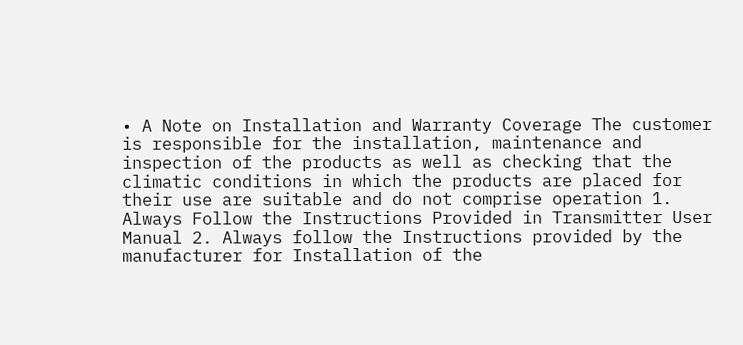• A Note on Installation and Warranty Coverage The customer is responsible for the installation, maintenance and inspection of the products as well as checking that the climatic conditions in which the products are placed for their use are suitable and do not comprise operation 1. Always Follow the Instructions Provided in Transmitter User Manual 2. Always follow the Instructions provided by the manufacturer for Installation of the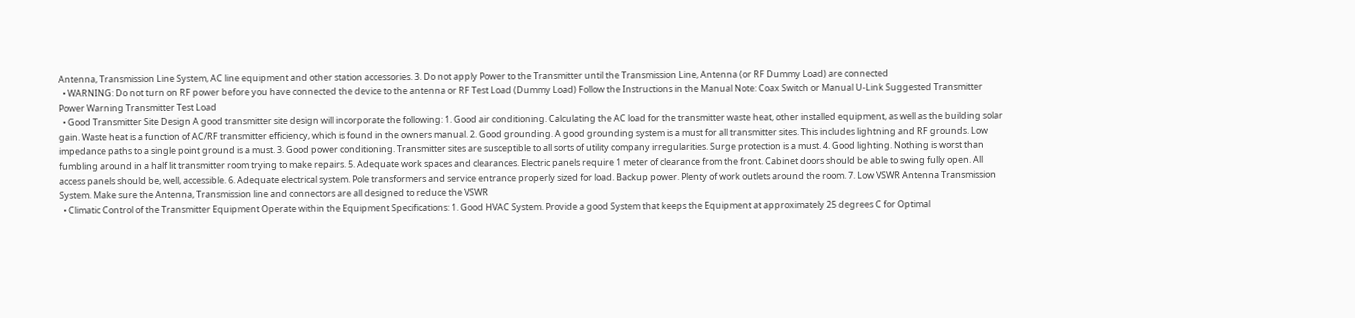Antenna, Transmission Line System, AC line equipment and other station accessories. 3. Do not apply Power to the Transmitter until the Transmission Line, Antenna (or RF Dummy Load) are connected
  • WARNING: Do not turn on RF power before you have connected the device to the antenna or RF Test Load (Dummy Load) Follow the Instructions in the Manual Note: Coax Switch or Manual U-Link Suggested Transmitter Power Warning Transmitter Test Load
  • Good Transmitter Site Design A good transmitter site design will incorporate the following: 1. Good air conditioning. Calculating the AC load for the transmitter waste heat, other installed equipment, as well as the building solar gain. Waste heat is a function of AC/RF transmitter efficiency, which is found in the owners manual. 2. Good grounding. A good grounding system is a must for all transmitter sites. This includes lightning and RF grounds. Low impedance paths to a single point ground is a must. 3. Good power conditioning. Transmitter sites are susceptible to all sorts of utility company irregularities. Surge protection is a must. 4. Good lighting. Nothing is worst than fumbling around in a half lit transmitter room trying to make repairs. 5. Adequate work spaces and clearances. Electric panels require 1 meter of clearance from the front. Cabinet doors should be able to swing fully open. All access panels should be, well, accessible. 6. Adequate electrical system. Pole transformers and service entrance properly sized for load. Backup power. Plenty of work outlets around the room. 7. Low VSWR Antenna Transmission System. Make sure the Antenna, Transmission line and connectors are all designed to reduce the VSWR
  • Climatic Control of the Transmitter Equipment Operate within the Equipment Specifications: 1. Good HVAC System. Provide a good System that keeps the Equipment at approximately 25 degrees C for Optimal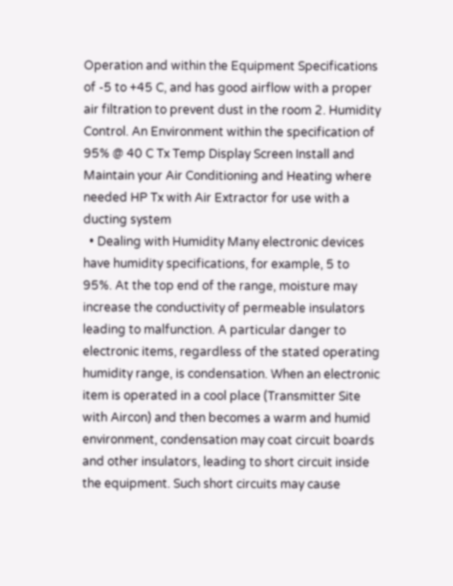Operation and within the Equipment Specifications of -5 to +45 C, and has good airflow with a proper air filtration to prevent dust in the room 2. Humidity Control. An Environment within the specification of 95% @ 40 C Tx Temp Display Screen Install and Maintain your Air Conditioning and Heating where needed HP Tx with Air Extractor for use with a ducting system
  • Dealing with Humidity Many electronic devices have humidity specifications, for example, 5 to 95%. At the top end of the range, moisture may increase the conductivity of permeable insulators leading to malfunction. A particular danger to electronic items, regardless of the stated operating humidity range, is condensation. When an electronic item is operated in a cool place (Transmitter Site with Aircon) and then becomes a warm and humid environment, condensation may coat circuit boards and other insulators, leading to short circuit inside the equipment. Such short circuits may cause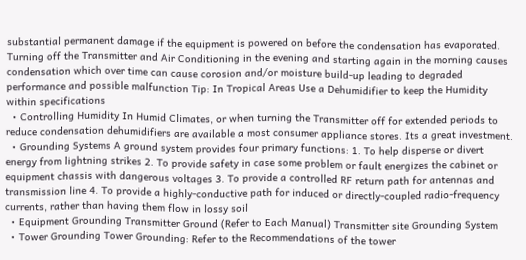substantial permanent damage if the equipment is powered on before the condensation has evaporated. Turning off the Transmitter and Air Conditioning in the evening and starting again in the morning causes condensation which over time can cause corosion and/or moisture build-up leading to degraded performance and possible malfunction Tip: In Tropical Areas Use a Dehumidifier to keep the Humidity within specifications
  • Controlling Humidity In Humid Climates, or when turning the Transmitter off for extended periods to reduce condensation dehumidifiers are available a most consumer appliance stores. Its a great investment.
  • Grounding Systems A ground system provides four primary functions: 1. To help disperse or divert energy from lightning strikes 2. To provide safety in case some problem or fault energizes the cabinet or equipment chassis with dangerous voltages 3. To provide a controlled RF return path for antennas and transmission line 4. To provide a highly-conductive path for induced or directly-coupled radio-frequency currents, rather than having them flow in lossy soil
  • Equipment Grounding Transmitter Ground (Refer to Each Manual) Transmitter site Grounding System
  • Tower Grounding Tower Grounding: Refer to the Recommendations of the tower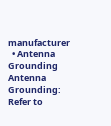manufacturer
  • Antenna Grounding Antenna Grounding: Refer to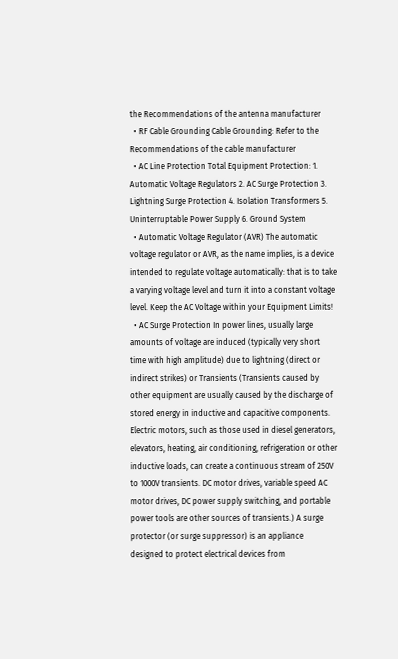the Recommendations of the antenna manufacturer
  • RF Cable Grounding Cable Grounding: Refer to the Recommendations of the cable manufacturer
  • AC Line Protection Total Equipment Protection: 1. Automatic Voltage Regulators 2. AC Surge Protection 3. Lightning Surge Protection 4. Isolation Transformers 5. Uninterruptable Power Supply 6. Ground System
  • Automatic Voltage Regulator (AVR) The automatic voltage regulator or AVR, as the name implies, is a device intended to regulate voltage automatically: that is to take a varying voltage level and turn it into a constant voltage level. Keep the AC Voltage within your Equipment Limits!
  • AC Surge Protection In power lines, usually large amounts of voltage are induced (typically very short time with high amplitude) due to lightning (direct or indirect strikes) or Transients (Transients caused by other equipment are usually caused by the discharge of stored energy in inductive and capacitive components. Electric motors, such as those used in diesel generators, elevators, heating, air conditioning, refrigeration or other inductive loads, can create a continuous stream of 250V to 1000V transients. DC motor drives, variable speed AC motor drives, DC power supply switching, and portable power tools are other sources of transients.) A surge protector (or surge suppressor) is an appliance designed to protect electrical devices from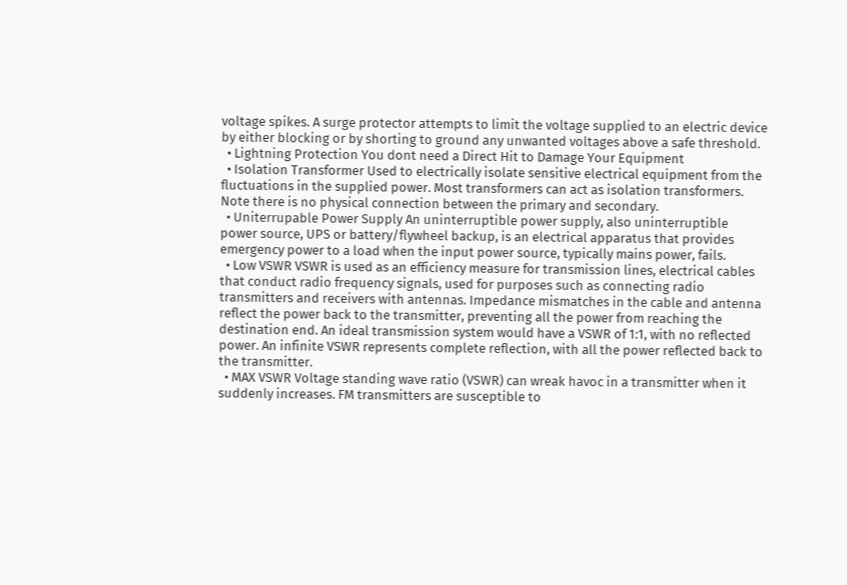voltage spikes. A surge protector attempts to limit the voltage supplied to an electric device by either blocking or by shorting to ground any unwanted voltages above a safe threshold.
  • Lightning Protection You dont need a Direct Hit to Damage Your Equipment
  • Isolation Transformer Used to electrically isolate sensitive electrical equipment from the fluctuations in the supplied power. Most transformers can act as isolation transformers. Note there is no physical connection between the primary and secondary.
  • Uniterrupable Power Supply An uninterruptible power supply, also uninterruptible power source, UPS or battery/flywheel backup, is an electrical apparatus that provides emergency power to a load when the input power source, typically mains power, fails.
  • Low VSWR VSWR is used as an efficiency measure for transmission lines, electrical cables that conduct radio frequency signals, used for purposes such as connecting radio transmitters and receivers with antennas. Impedance mismatches in the cable and antenna reflect the power back to the transmitter, preventing all the power from reaching the destination end. An ideal transmission system would have a VSWR of 1:1, with no reflected power. An infinite VSWR represents complete reflection, with all the power reflected back to the transmitter.
  • MAX VSWR Voltage standing wave ratio (VSWR) can wreak havoc in a transmitter when it suddenly increases. FM transmitters are susceptible to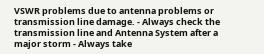VSWR problems due to antenna problems or transmission line damage. - Always check the transmission line and Antenna System after a major storm - Always take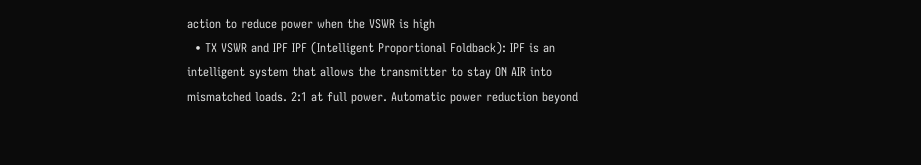action to reduce power when the VSWR is high
  • TX VSWR and IPF IPF (Intelligent Proportional Foldback): IPF is an intelligent system that allows the transmitter to stay ON AIR into mismatched loads. 2:1 at full power. Automatic power reduction beyond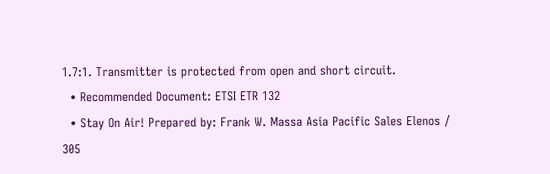1.7:1. Transmitter is protected from open and short circuit.
  • Recommended Document: ETSI ETR 132
  • Stay On Air! Prepared by: Frank W. Massa Asia Pacific Sales Elenos / 305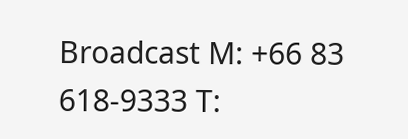Broadcast M: +66 83 618-9333 T: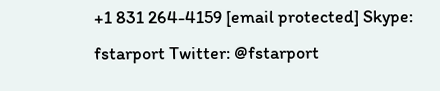+1 831 264-4159 [email protected] Skype: fstarport Twitter: @fstarport